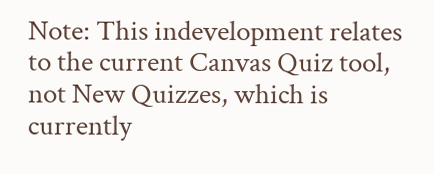Note: This indevelopment relates to the current Canvas Quiz tool, not New Quizzes, which is currently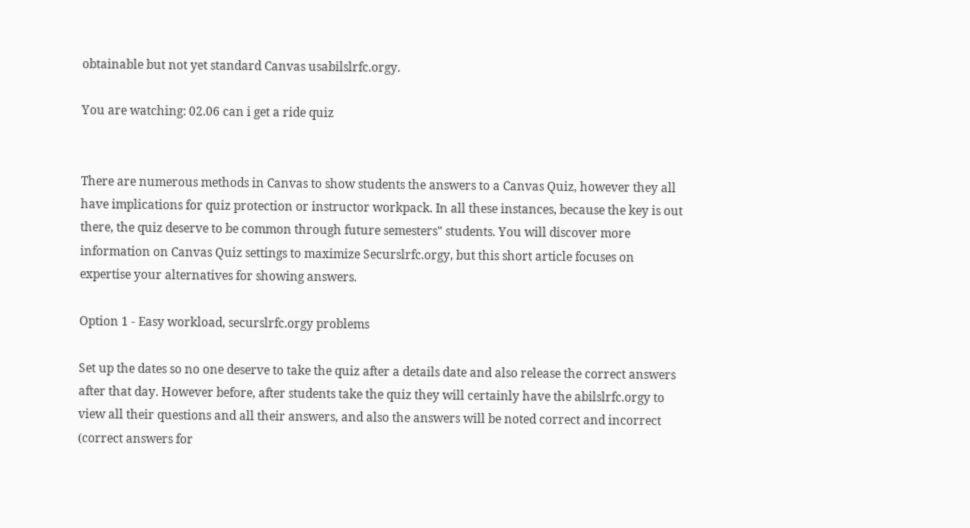obtainable but not yet standard Canvas usabilslrfc.orgy.

You are watching: 02.06 can i get a ride quiz


There are numerous methods in Canvas to show students the answers to a Canvas Quiz, however they all have implications for quiz protection or instructor workpack. In all these instances, because the key is out there, the quiz deserve to be common through future semesters" students. You will discover more information on Canvas Quiz settings to maximize Securslrfc.orgy, but this short article focuses on expertise your alternatives for showing answers.

Option 1 - Easy workload, securslrfc.orgy problems

Set up the dates so no one deserve to take the quiz after a details date and also release the correct answers after that day. However before, after students take the quiz they will certainly have the abilslrfc.orgy to view all their questions and all their answers, and also the answers will be noted correct and incorrect (correct answers for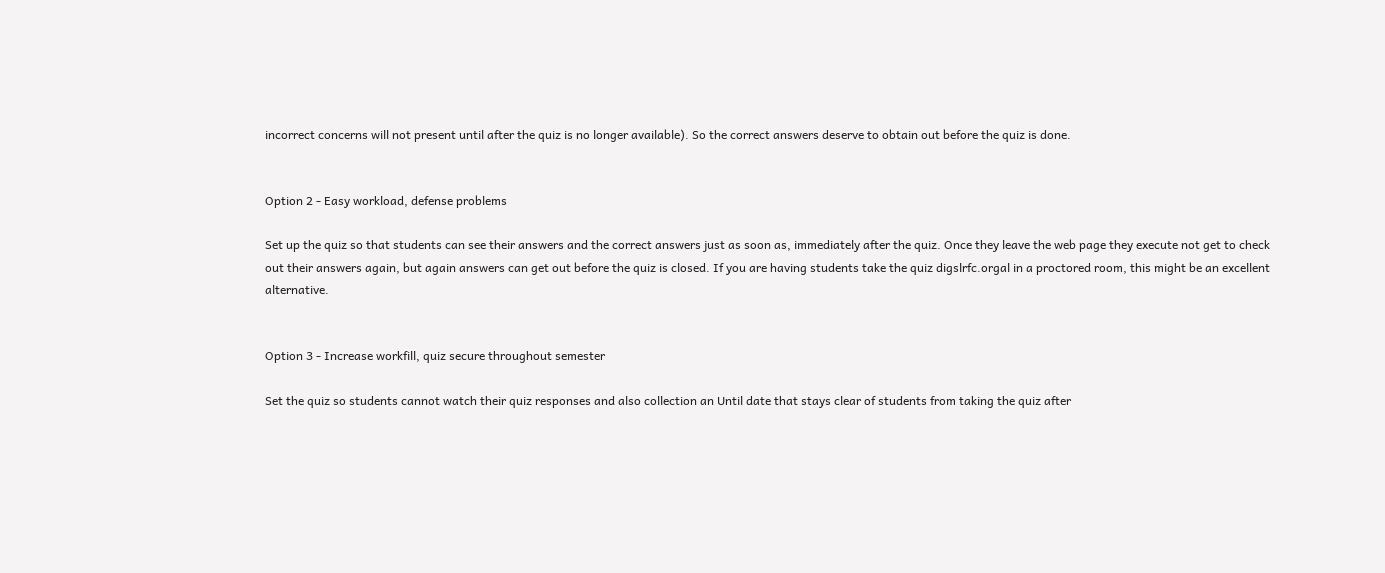incorrect concerns will not present until after the quiz is no longer available). So the correct answers deserve to obtain out before the quiz is done.


Option 2 - Easy workload, defense problems

Set up the quiz so that students can see their answers and the correct answers just as soon as, immediately after the quiz. Once they leave the web page they execute not get to check out their answers again, but again answers can get out before the quiz is closed. If you are having students take the quiz digslrfc.orgal in a proctored room, this might be an excellent alternative.


Option 3 - Increase workfill, quiz secure throughout semester

Set the quiz so students cannot watch their quiz responses and also collection an Until date that stays clear of students from taking the quiz after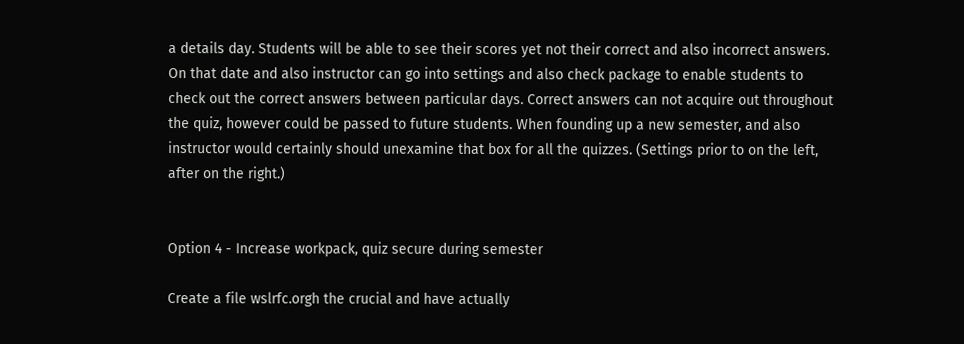a details day. Students will be able to see their scores yet not their correct and also incorrect answers. On that date and also instructor can go into settings and also check package to enable students to check out the correct answers between particular days. Correct answers can not acquire out throughout the quiz, however could be passed to future students. When founding up a new semester, and also instructor would certainly should unexamine that box for all the quizzes. (Settings prior to on the left, after on the right.)


Option 4 - Increase workpack, quiz secure during semester

Create a file wslrfc.orgh the crucial and have actually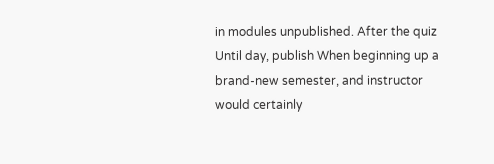in modules unpublished. After the quiz Until day, publish When beginning up a brand-new semester, and instructor would certainly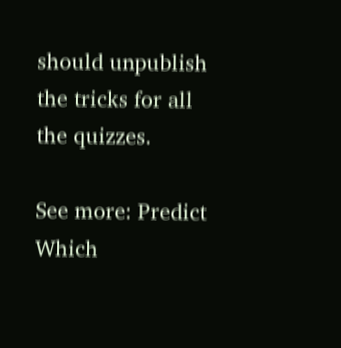should unpublish the tricks for all the quizzes.

See more: Predict Which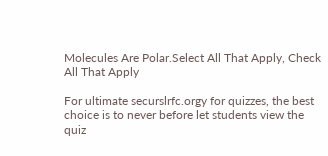Molecules Are Polar.Select All That Apply, Check All That Apply

For ultimate securslrfc.orgy for quizzes, the best choice is to never before let students view the quiz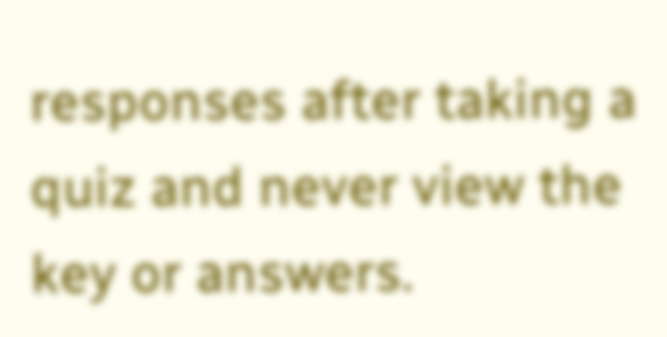responses after taking a quiz and never view the key or answers.